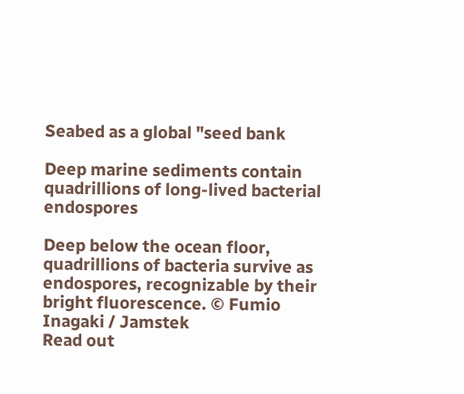Seabed as a global "seed bank

Deep marine sediments contain quadrillions of long-lived bacterial endospores

Deep below the ocean floor, quadrillions of bacteria survive as endospores, recognizable by their bright fluorescence. © Fumio Inagaki / Jamstek
Read out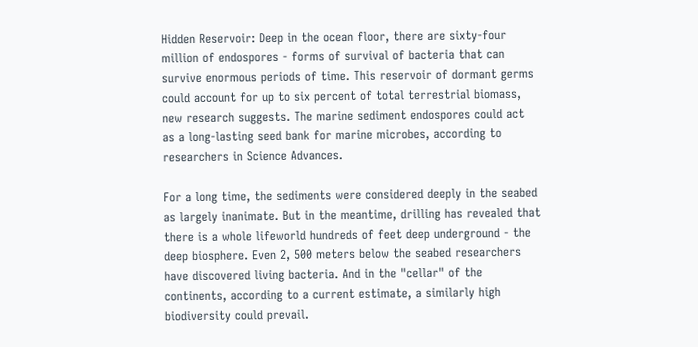Hidden Reservoir: Deep in the ocean floor, there are sixty-four million of endospores - forms of survival of bacteria that can survive enormous periods of time. This reservoir of dormant germs could account for up to six percent of total terrestrial biomass, new research suggests. The marine sediment endospores could act as a long-lasting seed bank for marine microbes, according to researchers in Science Advances.

For a long time, the sediments were considered deeply in the seabed as largely inanimate. But in the meantime, drilling has revealed that there is a whole lifeworld hundreds of feet deep underground - the deep biosphere. Even 2, 500 meters below the seabed researchers have discovered living bacteria. And in the "cellar" of the continents, according to a current estimate, a similarly high biodiversity could prevail.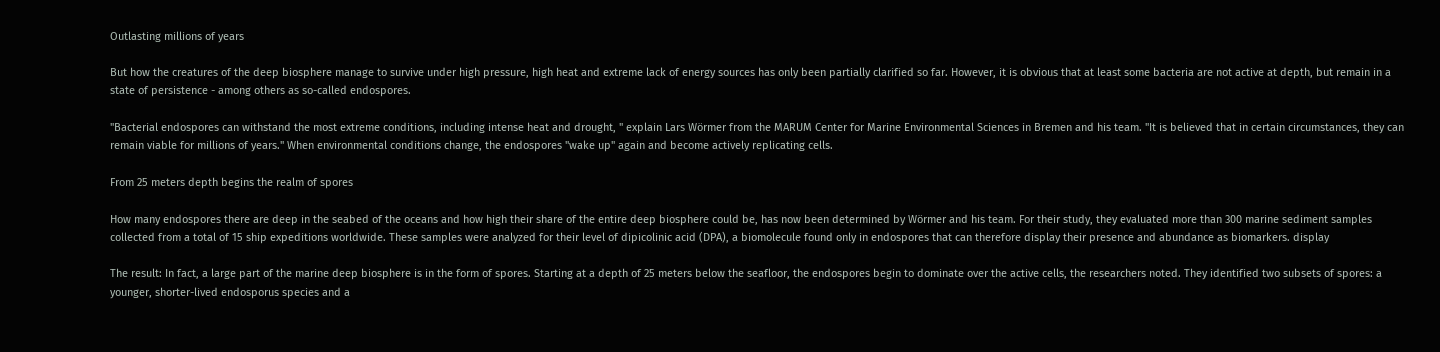Outlasting millions of years

But how the creatures of the deep biosphere manage to survive under high pressure, high heat and extreme lack of energy sources has only been partially clarified so far. However, it is obvious that at least some bacteria are not active at depth, but remain in a state of persistence - among others as so-called endospores.

"Bacterial endospores can withstand the most extreme conditions, including intense heat and drought, " explain Lars Wörmer from the MARUM Center for Marine Environmental Sciences in Bremen and his team. "It is believed that in certain circumstances, they can remain viable for millions of years." When environmental conditions change, the endospores "wake up" again and become actively replicating cells.

From 25 meters depth begins the realm of spores

How many endospores there are deep in the seabed of the oceans and how high their share of the entire deep biosphere could be, has now been determined by Wörmer and his team. For their study, they evaluated more than 300 marine sediment samples collected from a total of 15 ship expeditions worldwide. These samples were analyzed for their level of dipicolinic acid (DPA), a biomolecule found only in endospores that can therefore display their presence and abundance as biomarkers. display

The result: In fact, a large part of the marine deep biosphere is in the form of spores. Starting at a depth of 25 meters below the seafloor, the endospores begin to dominate over the active cells, the researchers noted. They identified two subsets of spores: a younger, shorter-lived endosporus species and a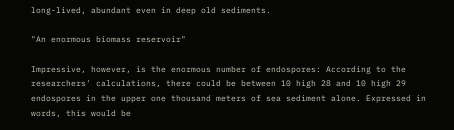long-lived, abundant even in deep old sediments.

"An enormous biomass reservoir"

Impressive, however, is the enormous number of endospores: According to the researchers' calculations, there could be between 10 high 28 and 10 high 29 endospores in the upper one thousand meters of sea sediment alone. Expressed in words, this would be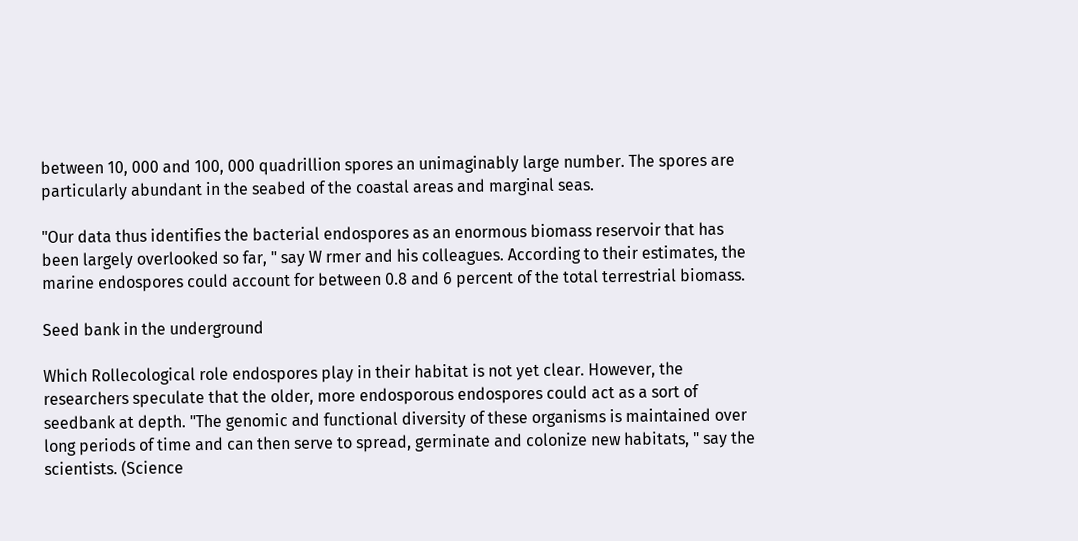between 10, 000 and 100, 000 quadrillion spores an unimaginably large number. The spores are particularly abundant in the seabed of the coastal areas and marginal seas.

"Our data thus identifies the bacterial endospores as an enormous biomass reservoir that has been largely overlooked so far, " say W rmer and his colleagues. According to their estimates, the marine endospores could account for between 0.8 and 6 percent of the total terrestrial biomass.

Seed bank in the underground

Which Rollecological role endospores play in their habitat is not yet clear. However, the researchers speculate that the older, more endosporous endospores could act as a sort of seedbank at depth. "The genomic and functional diversity of these organisms is maintained over long periods of time and can then serve to spread, germinate and colonize new habitats, " say the scientists. (Science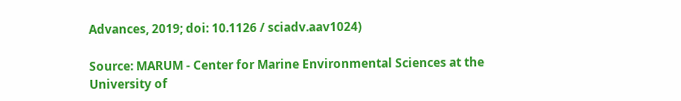Advances, 2019; doi: 10.1126 / sciadv.aav1024)

Source: MARUM - Center for Marine Environmental Sciences at the University of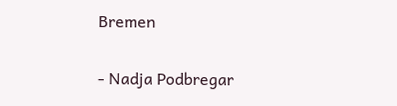Bremen

- Nadja Podbregar